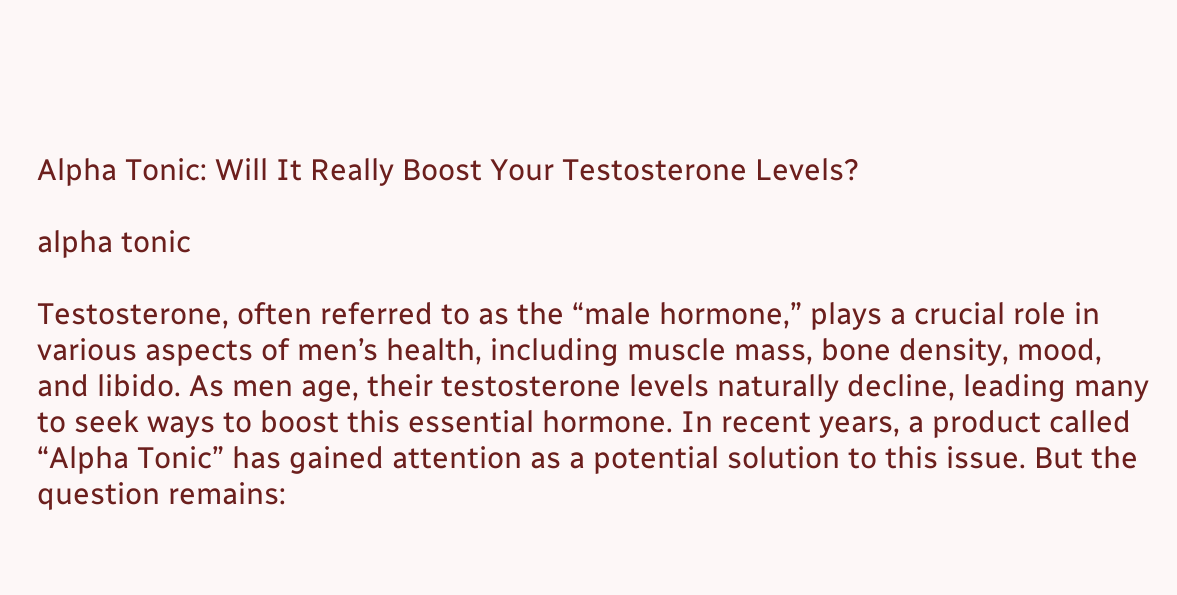Alpha Tonic: Will It Really Boost Your Testosterone Levels?

alpha tonic

Testosterone, often referred to as the “male hormone,” plays a crucial role in various aspects of men’s health, including muscle mass, bone density, mood, and libido. As men age, their testosterone levels naturally decline, leading many to seek ways to boost this essential hormone. In recent years, a product called “Alpha Tonic” has gained attention as a potential solution to this issue. But the question remains: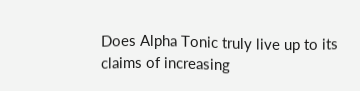Does Alpha Tonic truly live up to its claims of increasing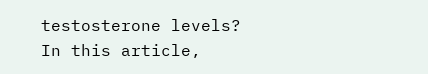testosterone levels? In this article,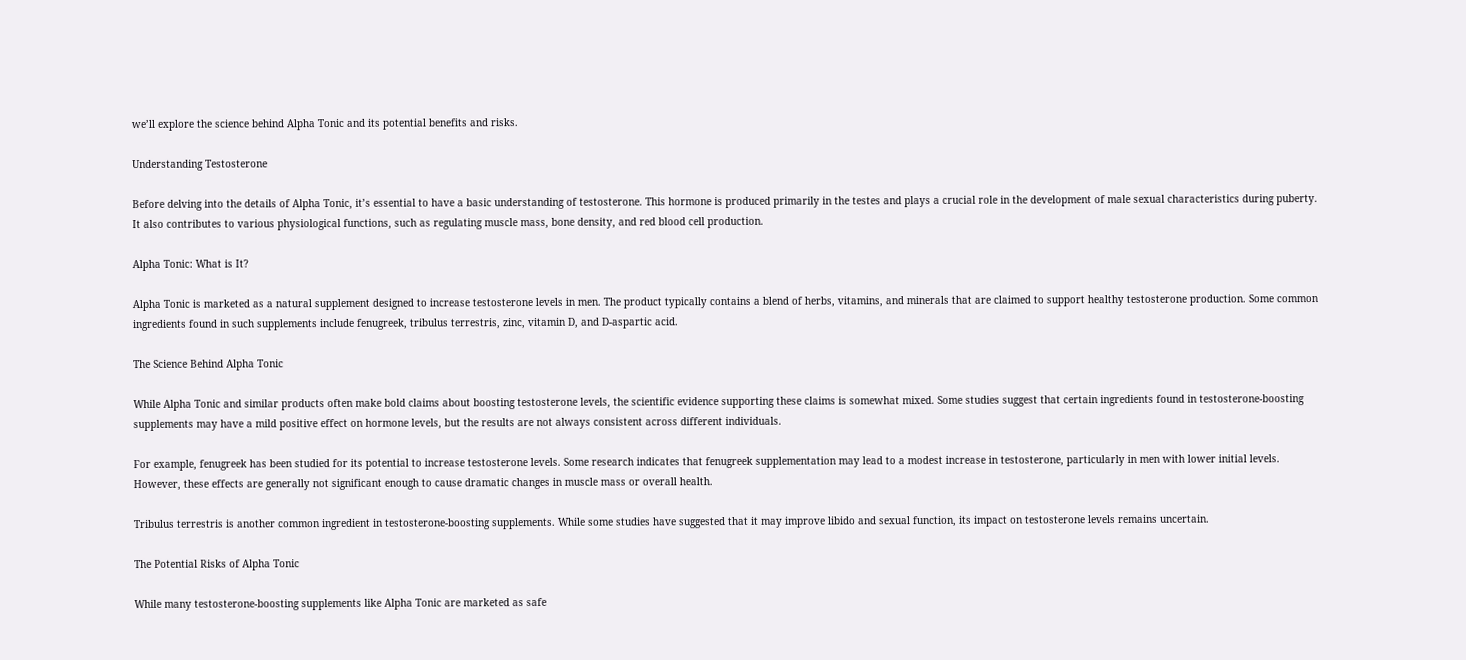we’ll explore the science behind Alpha Tonic and its potential benefits and risks.

Understanding Testosterone

Before delving into the details of Alpha Tonic, it’s essential to have a basic understanding of testosterone. This hormone is produced primarily in the testes and plays a crucial role in the development of male sexual characteristics during puberty. It also contributes to various physiological functions, such as regulating muscle mass, bone density, and red blood cell production.

Alpha Tonic: What is It?

Alpha Tonic is marketed as a natural supplement designed to increase testosterone levels in men. The product typically contains a blend of herbs, vitamins, and minerals that are claimed to support healthy testosterone production. Some common ingredients found in such supplements include fenugreek, tribulus terrestris, zinc, vitamin D, and D-aspartic acid.

The Science Behind Alpha Tonic

While Alpha Tonic and similar products often make bold claims about boosting testosterone levels, the scientific evidence supporting these claims is somewhat mixed. Some studies suggest that certain ingredients found in testosterone-boosting supplements may have a mild positive effect on hormone levels, but the results are not always consistent across different individuals.

For example, fenugreek has been studied for its potential to increase testosterone levels. Some research indicates that fenugreek supplementation may lead to a modest increase in testosterone, particularly in men with lower initial levels. However, these effects are generally not significant enough to cause dramatic changes in muscle mass or overall health.

Tribulus terrestris is another common ingredient in testosterone-boosting supplements. While some studies have suggested that it may improve libido and sexual function, its impact on testosterone levels remains uncertain.

The Potential Risks of Alpha Tonic

While many testosterone-boosting supplements like Alpha Tonic are marketed as safe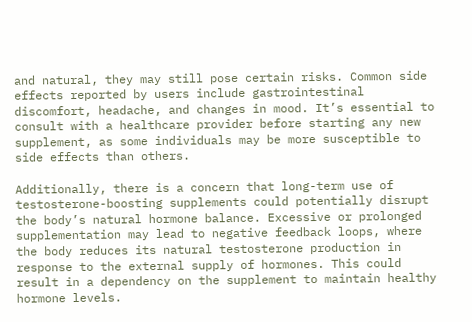and natural, they may still pose certain risks. Common side effects reported by users include gastrointestinal discomfort, headache, and changes in mood. It’s essential to consult with a healthcare provider before starting any new supplement, as some individuals may be more susceptible to side effects than others.

Additionally, there is a concern that long-term use of testosterone-boosting supplements could potentially disrupt the body’s natural hormone balance. Excessive or prolonged supplementation may lead to negative feedback loops, where the body reduces its natural testosterone production in response to the external supply of hormones. This could result in a dependency on the supplement to maintain healthy hormone levels.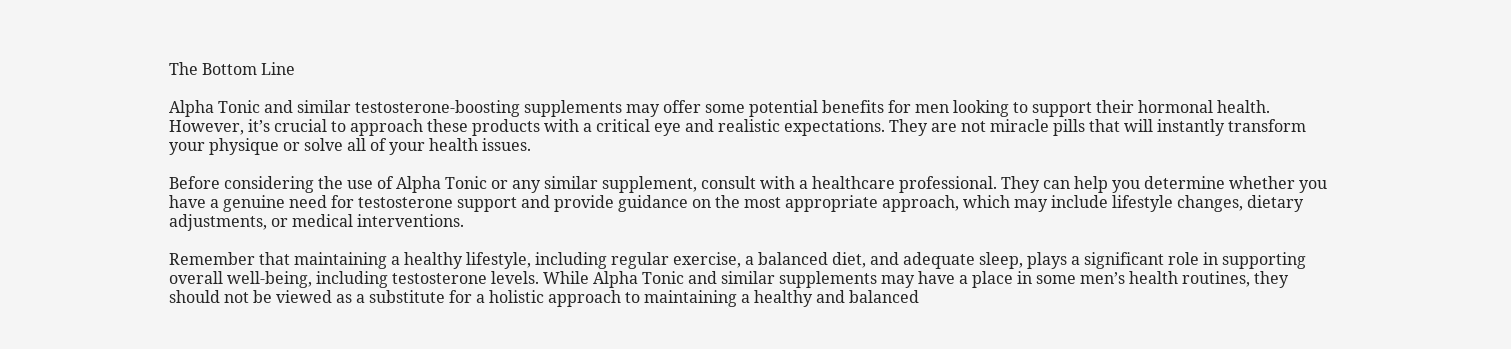The Bottom Line

Alpha Tonic and similar testosterone-boosting supplements may offer some potential benefits for men looking to support their hormonal health. However, it’s crucial to approach these products with a critical eye and realistic expectations. They are not miracle pills that will instantly transform your physique or solve all of your health issues.

Before considering the use of Alpha Tonic or any similar supplement, consult with a healthcare professional. They can help you determine whether you have a genuine need for testosterone support and provide guidance on the most appropriate approach, which may include lifestyle changes, dietary adjustments, or medical interventions.

Remember that maintaining a healthy lifestyle, including regular exercise, a balanced diet, and adequate sleep, plays a significant role in supporting overall well-being, including testosterone levels. While Alpha Tonic and similar supplements may have a place in some men’s health routines, they should not be viewed as a substitute for a holistic approach to maintaining a healthy and balanced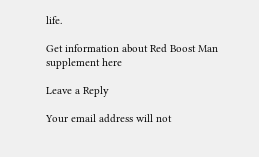life.

Get information about Red Boost Man supplement here

Leave a Reply

Your email address will not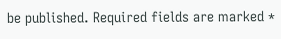be published. Required fields are marked *